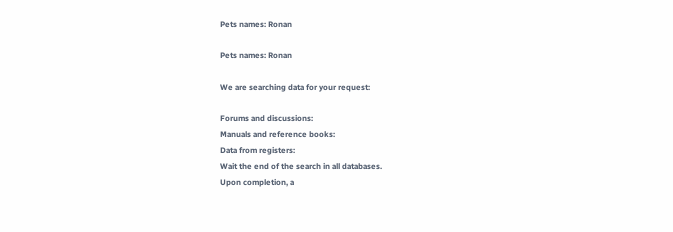Pets names: Ronan

Pets names: Ronan

We are searching data for your request:

Forums and discussions:
Manuals and reference books:
Data from registers:
Wait the end of the search in all databases.
Upon completion, a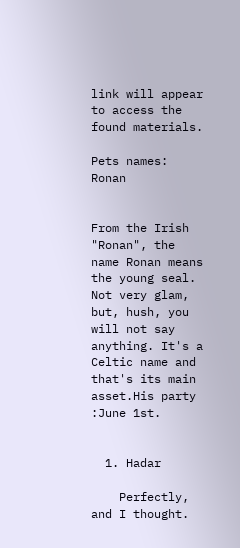link will appear to access the found materials.

Pets names: Ronan


From the Irish "Ronan", the name Ronan means the young seal. Not very glam, but, hush, you will not say anything. It's a Celtic name and that's its main asset.His party :June 1st.


  1. Hadar

    Perfectly, and I thought.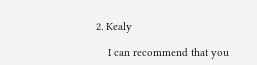2. Kealy

    I can recommend that you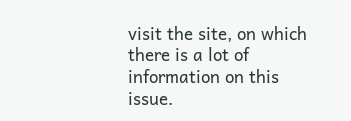visit the site, on which there is a lot of information on this issue.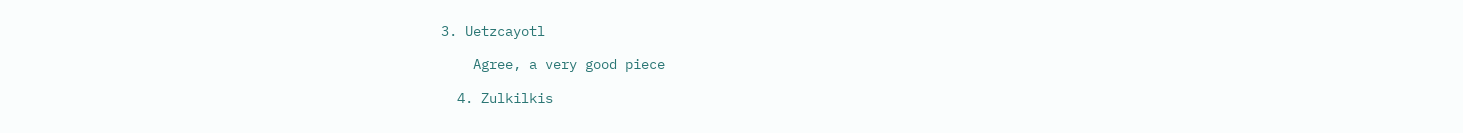3. Uetzcayotl

    Agree, a very good piece

  4. Zulkilkis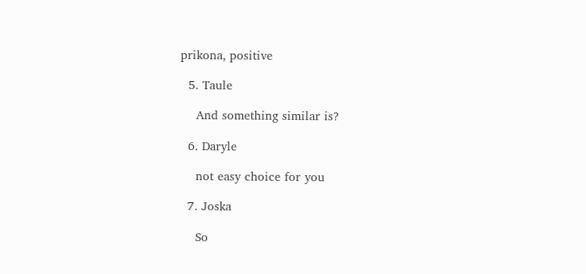prikona, positive

  5. Taule

    And something similar is?

  6. Daryle

    not easy choice for you

  7. Joska

    So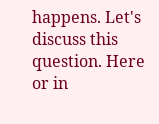happens. Let's discuss this question. Here or in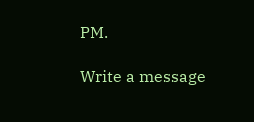PM.

Write a message